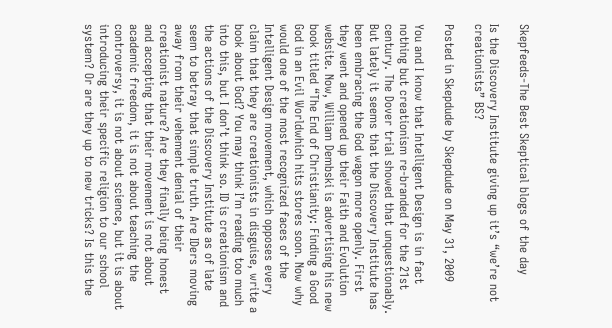Skepfeeds-The Best Skeptical blogs of the day

Is the Discovery Institute giving up it’s “we’re not creationists” BS?

Posted in Skepdude by Skepdude on May 31, 2009

You and I know that Intelligent Design is in fact nothing but creationism re-branded for the 21st century. The Dover trial showed that unquestionably. But lately it seems that the Discovery Institute has been embracing the God wagon more openly. First they went and opened up their Faith and Evolution website. Now, William Dembski is advertising his new book titled “The End of Christianity: Finding a Good God in an Evil Worldwhich hits stores soon. Now why would one of the most recognized faces of the Intelligent Design movement, which opposes every claim that they are creationists in disguise, write a book about God? You may think I’m reading too much into this, but I don’t think so. ID is creationism and the actions of the Discovery Institute as of late seem to betray that simple truth. Are IDers moving away from their vehement denial of their creationist nature? Are they finally being honest and accepting that their movement is not about academic freedom, it is not about teaching the controversy, it is not about science, but it is about introducing their specific religion to our school system? Or are they up to new tricks? Is this the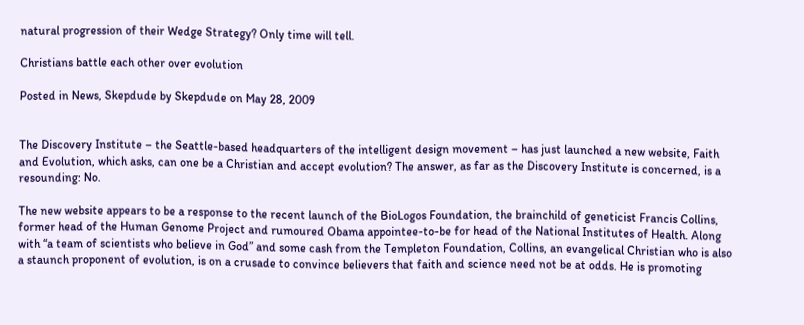natural progression of their Wedge Strategy? Only time will tell.

Christians battle each other over evolution

Posted in News, Skepdude by Skepdude on May 28, 2009


The Discovery Institute – the Seattle-based headquarters of the intelligent design movement – has just launched a new website, Faith and Evolution, which asks, can one be a Christian and accept evolution? The answer, as far as the Discovery Institute is concerned, is a resounding: No.

The new website appears to be a response to the recent launch of the BioLogos Foundation, the brainchild of geneticist Francis Collins, former head of the Human Genome Project and rumoured Obama appointee-to-be for head of the National Institutes of Health. Along with “a team of scientists who believe in God” and some cash from the Templeton Foundation, Collins, an evangelical Christian who is also a staunch proponent of evolution, is on a crusade to convince believers that faith and science need not be at odds. He is promoting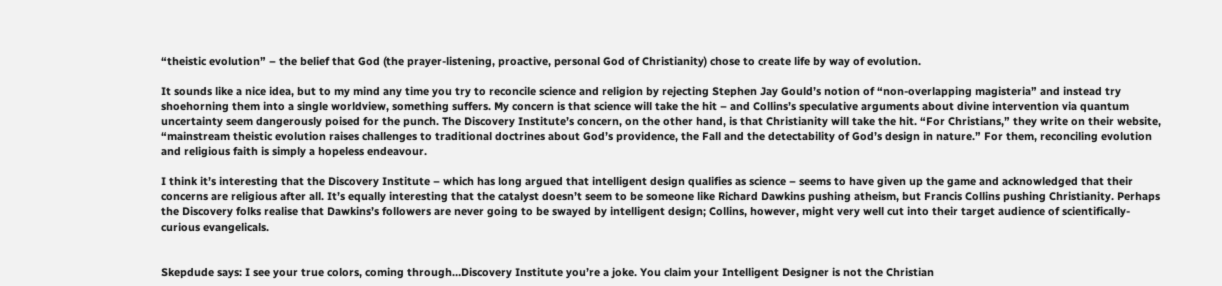“theistic evolution” – the belief that God (the prayer-listening, proactive, personal God of Christianity) chose to create life by way of evolution.

It sounds like a nice idea, but to my mind any time you try to reconcile science and religion by rejecting Stephen Jay Gould’s notion of “non-overlapping magisteria” and instead try shoehorning them into a single worldview, something suffers. My concern is that science will take the hit – and Collins’s speculative arguments about divine intervention via quantum uncertainty seem dangerously poised for the punch. The Discovery Institute’s concern, on the other hand, is that Christianity will take the hit. “For Christians,” they write on their website, “mainstream theistic evolution raises challenges to traditional doctrines about God’s providence, the Fall and the detectability of God’s design in nature.” For them, reconciling evolution and religious faith is simply a hopeless endeavour.

I think it’s interesting that the Discovery Institute – which has long argued that intelligent design qualifies as science – seems to have given up the game and acknowledged that their concerns are religious after all. It’s equally interesting that the catalyst doesn’t seem to be someone like Richard Dawkins pushing atheism, but Francis Collins pushing Christianity. Perhaps the Discovery folks realise that Dawkins’s followers are never going to be swayed by intelligent design; Collins, however, might very well cut into their target audience of scientifically-curious evangelicals.


Skepdude says: I see your true colors, coming through…Discovery Institute you’re a joke. You claim your Intelligent Designer is not the Christian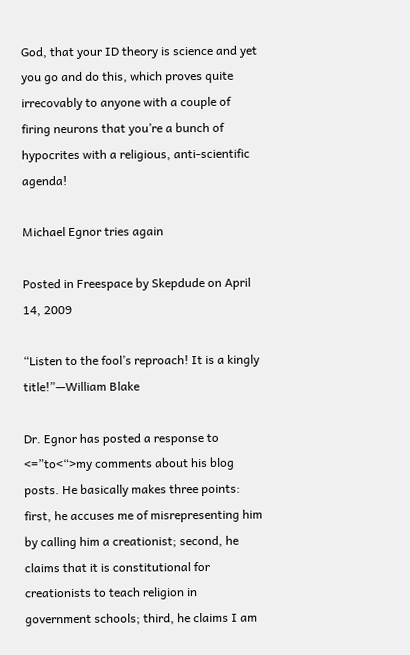God, that your ID theory is science and yet you go and do this, which proves quite irrecovably to anyone with a couple of firing neurons that you’re a bunch of hypocrites with a religious, anti-scientific agenda!

Michael Egnor tries again

Posted in Freespace by Skepdude on April 14, 2009

“Listen to the fool’s reproach! It is a kingly title!”—William Blake

Dr. Egnor has posted a response to <=”to<“>my comments about his blog posts. He basically makes three points: first, he accuses me of misrepresenting him by calling him a creationist; second, he claims that it is constitutional for creationists to teach religion in government schools; third, he claims I am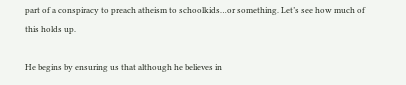part of a conspiracy to preach atheism to schoolkids…or something. Let’s see how much of this holds up.

He begins by ensuring us that although he believes in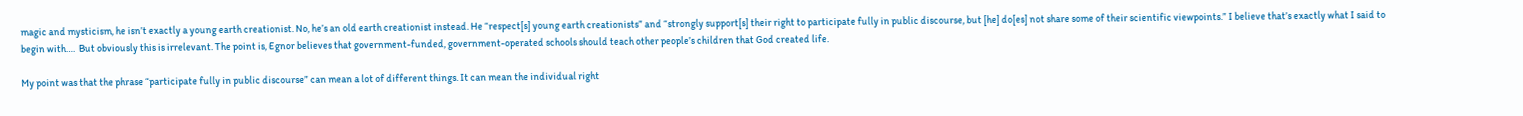magic and mysticism, he isn’t exactly a young earth creationist. No, he’s an old earth creationist instead. He “respect[s] young earth creationists” and “strongly support[s] their right to participate fully in public discourse, but [he] do[es] not share some of their scientific viewpoints.” I believe that’s exactly what I said to begin with….  But obviously this is irrelevant. The point is, Egnor believes that government-funded, government-operated schools should teach other people’s children that God created life.

My point was that the phrase “participate fully in public discourse” can mean a lot of different things. It can mean the individual right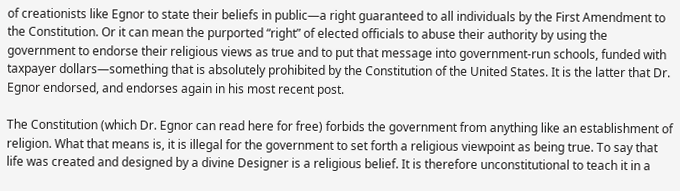of creationists like Egnor to state their beliefs in public—a right guaranteed to all individuals by the First Amendment to the Constitution. Or it can mean the purported “right” of elected officials to abuse their authority by using the government to endorse their religious views as true and to put that message into government-run schools, funded with taxpayer dollars—something that is absolutely prohibited by the Constitution of the United States. It is the latter that Dr. Egnor endorsed, and endorses again in his most recent post.

The Constitution (which Dr. Egnor can read here for free) forbids the government from anything like an establishment of religion. What that means is, it is illegal for the government to set forth a religious viewpoint as being true. To say that life was created and designed by a divine Designer is a religious belief. It is therefore unconstitutional to teach it in a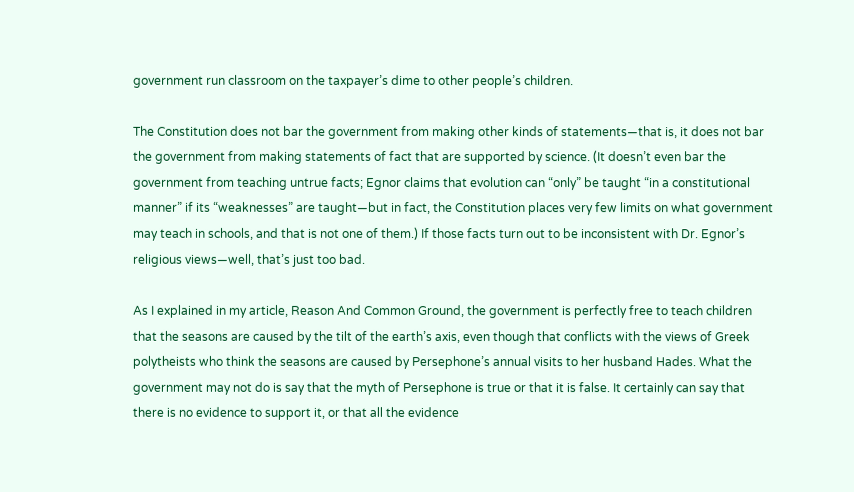government run classroom on the taxpayer’s dime to other people’s children.

The Constitution does not bar the government from making other kinds of statements—that is, it does not bar the government from making statements of fact that are supported by science. (It doesn’t even bar the government from teaching untrue facts; Egnor claims that evolution can “only” be taught “in a constitutional manner” if its “weaknesses” are taught—but in fact, the Constitution places very few limits on what government may teach in schools, and that is not one of them.) If those facts turn out to be inconsistent with Dr. Egnor’s religious views—well, that’s just too bad.

As I explained in my article, Reason And Common Ground, the government is perfectly free to teach children that the seasons are caused by the tilt of the earth’s axis, even though that conflicts with the views of Greek polytheists who think the seasons are caused by Persephone’s annual visits to her husband Hades. What the government may not do is say that the myth of Persephone is true or that it is false. It certainly can say that there is no evidence to support it, or that all the evidence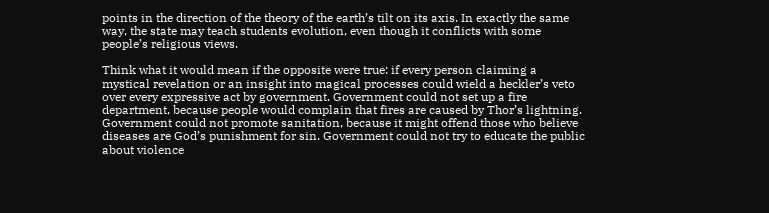points in the direction of the theory of the earth’s tilt on its axis. In exactly the same way, the state may teach students evolution, even though it conflicts with some people’s religious views.

Think what it would mean if the opposite were true: if every person claiming a mystical revelation or an insight into magical processes could wield a heckler’s veto over every expressive act by government. Government could not set up a fire department, because people would complain that fires are caused by Thor’s lightning. Government could not promote sanitation, because it might offend those who believe diseases are God’s punishment for sin. Government could not try to educate the public about violence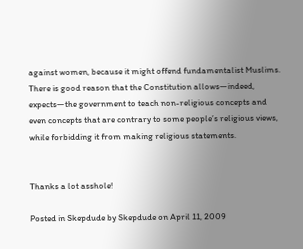against women, because it might offend fundamentalist Muslims. There is good reason that the Constitution allows—indeed, expects—the government to teach non-religious concepts and even concepts that are contrary to some people’s religious views, while forbidding it from making religious statements.


Thanks a lot asshole!

Posted in Skepdude by Skepdude on April 11, 2009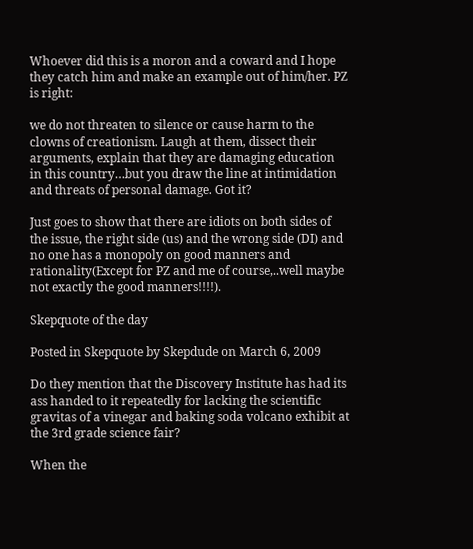Whoever did this is a moron and a coward and I hope they catch him and make an example out of him/her. PZ is right:

we do not threaten to silence or cause harm to the clowns of creationism. Laugh at them, dissect their arguments, explain that they are damaging education in this country…but you draw the line at intimidation and threats of personal damage. Got it?

Just goes to show that there are idiots on both sides of the issue, the right side (us) and the wrong side (DI) and no one has a monopoly on good manners and rationality(Except for PZ and me of course,..well maybe not exactly the good manners!!!!).

Skepquote of the day

Posted in Skepquote by Skepdude on March 6, 2009

Do they mention that the Discovery Institute has had its ass handed to it repeatedly for lacking the scientific gravitas of a vinegar and baking soda volcano exhibit at the 3rd grade science fair?

When the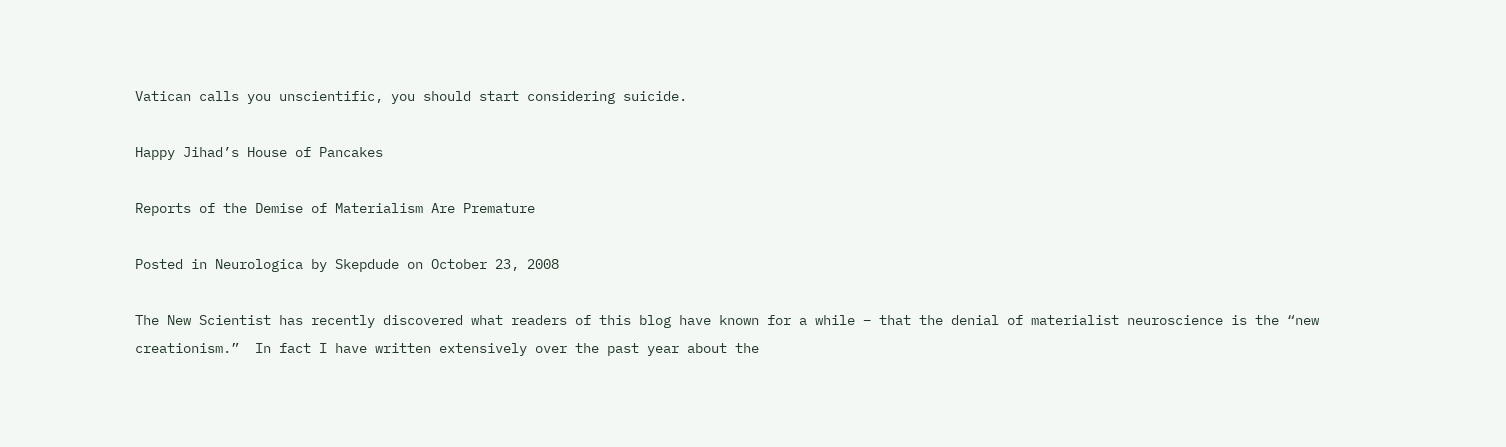Vatican calls you unscientific, you should start considering suicide.

Happy Jihad’s House of Pancakes

Reports of the Demise of Materialism Are Premature

Posted in Neurologica by Skepdude on October 23, 2008

The New Scientist has recently discovered what readers of this blog have known for a while – that the denial of materialist neuroscience is the “new creationism.”  In fact I have written extensively over the past year about the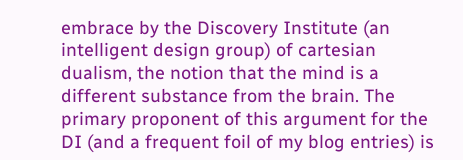embrace by the Discovery Institute (an intelligent design group) of cartesian dualism, the notion that the mind is a different substance from the brain. The primary proponent of this argument for the DI (and a frequent foil of my blog entries) is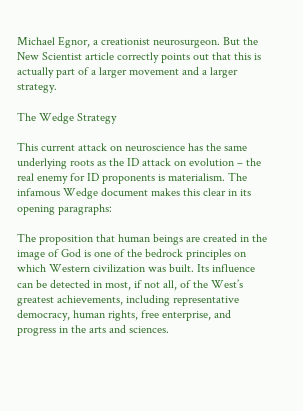Michael Egnor, a creationist neurosurgeon. But the New Scientist article correctly points out that this is actually part of a larger movement and a larger strategy.

The Wedge Strategy

This current attack on neuroscience has the same underlying roots as the ID attack on evolution – the real enemy for ID proponents is materialism. The infamous Wedge document makes this clear in its opening paragraphs:

The proposition that human beings are created in the image of God is one of the bedrock principles on which Western civilization was built. Its influence can be detected in most, if not all, of the West’s greatest achievements, including representative democracy, human rights, free enterprise, and progress in the arts and sciences.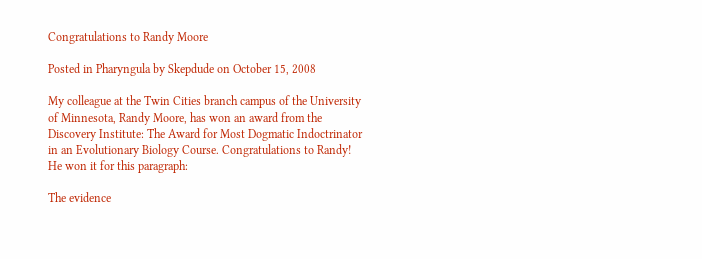Congratulations to Randy Moore

Posted in Pharyngula by Skepdude on October 15, 2008

My colleague at the Twin Cities branch campus of the University of Minnesota, Randy Moore, has won an award from the Discovery Institute: The Award for Most Dogmatic Indoctrinator in an Evolutionary Biology Course. Congratulations to Randy! He won it for this paragraph:

The evidence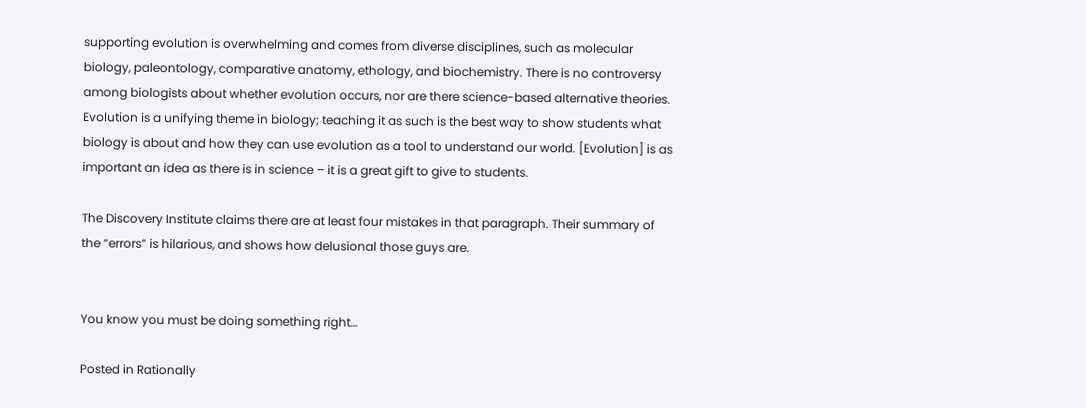supporting evolution is overwhelming and comes from diverse disciplines, such as molecular biology, paleontology, comparative anatomy, ethology, and biochemistry. There is no controversy among biologists about whether evolution occurs, nor are there science-based alternative theories. Evolution is a unifying theme in biology; teaching it as such is the best way to show students what biology is about and how they can use evolution as a tool to understand our world. [Evolution] is as important an idea as there is in science – it is a great gift to give to students.

The Discovery Institute claims there are at least four mistakes in that paragraph. Their summary of the “errors” is hilarious, and shows how delusional those guys are.


You know you must be doing something right…

Posted in Rationally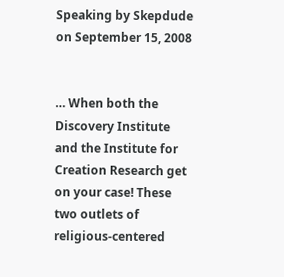Speaking by Skepdude on September 15, 2008


… When both the Discovery Institute and the Institute for Creation Research get on your case! These two outlets of religious-centered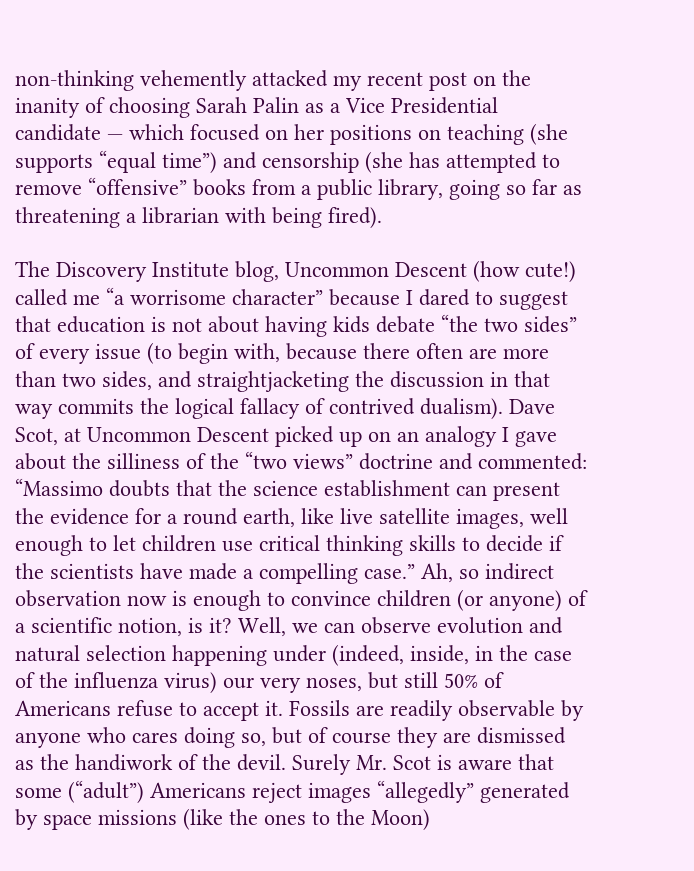non-thinking vehemently attacked my recent post on the inanity of choosing Sarah Palin as a Vice Presidential candidate — which focused on her positions on teaching (she supports “equal time”) and censorship (she has attempted to remove “offensive” books from a public library, going so far as threatening a librarian with being fired).

The Discovery Institute blog, Uncommon Descent (how cute!) called me “a worrisome character” because I dared to suggest that education is not about having kids debate “the two sides” of every issue (to begin with, because there often are more than two sides, and straightjacketing the discussion in that way commits the logical fallacy of contrived dualism). Dave Scot, at Uncommon Descent picked up on an analogy I gave about the silliness of the “two views” doctrine and commented: “Massimo doubts that the science establishment can present the evidence for a round earth, like live satellite images, well enough to let children use critical thinking skills to decide if the scientists have made a compelling case.” Ah, so indirect observation now is enough to convince children (or anyone) of a scientific notion, is it? Well, we can observe evolution and natural selection happening under (indeed, inside, in the case of the influenza virus) our very noses, but still 50% of Americans refuse to accept it. Fossils are readily observable by anyone who cares doing so, but of course they are dismissed as the handiwork of the devil. Surely Mr. Scot is aware that some (“adult”) Americans reject images “allegedly” generated by space missions (like the ones to the Moon)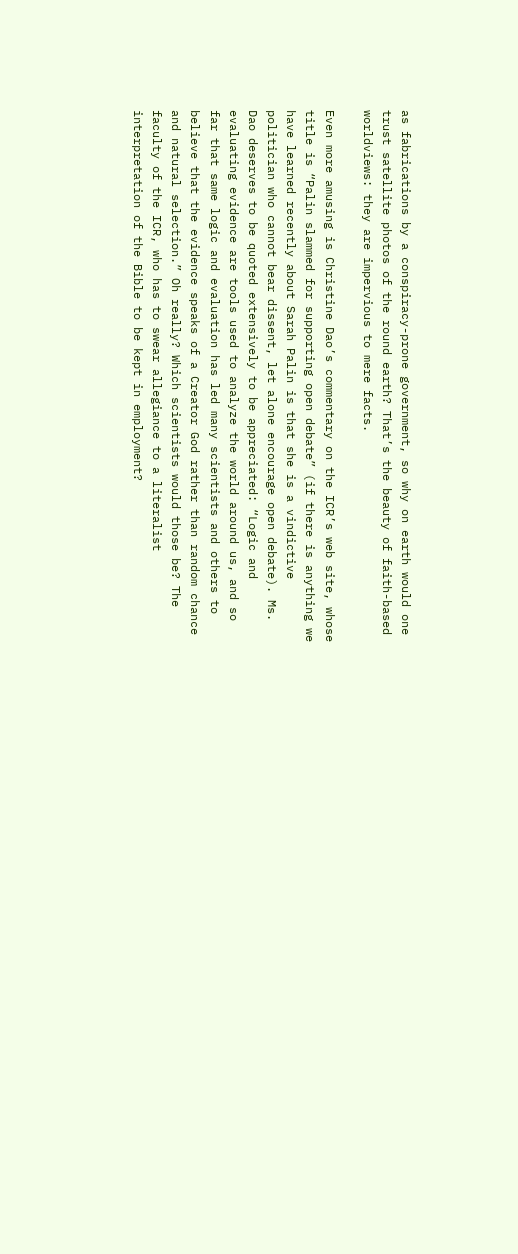as fabrications by a conspiracy-prone government, so why on earth would one trust satellite photos of the round earth? That’s the beauty of faith-based worldviews: they are impervious to mere facts.

Even more amusing is Christine Dao’s commentary on the ICR’s web site, whose title is “Palin slammed for supporting open debate” (if there is anything we have learned recently about Sarah Palin is that she is a vindictive politician who cannot bear dissent, let alone encourage open debate). Ms. Dao deserves to be quoted extensively to be appreciated: “Logic and evaluating evidence are tools used to analyze the world around us, and so far that same logic and evaluation has led many scientists and others to believe that the evidence speaks of a Creator God rather than random chance and natural selection.” Oh really? Which scientists would those be? The faculty of the ICR, who has to swear allegiance to a literalist interpretation of the Bible to be kept in employment?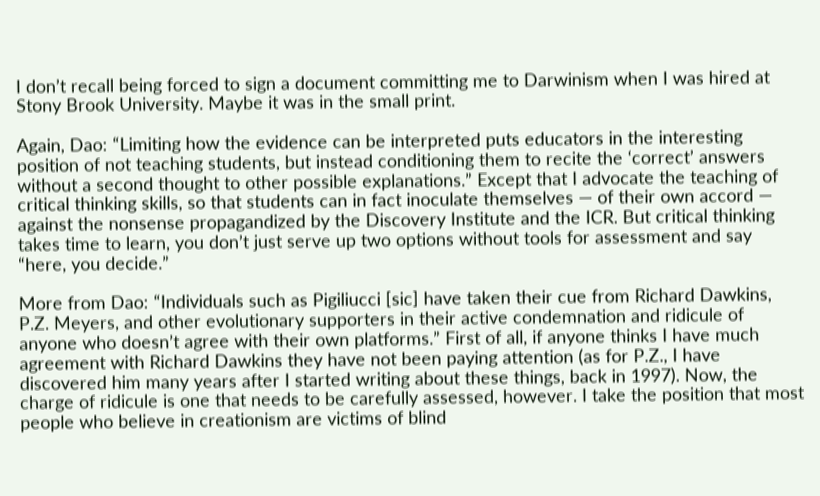I don’t recall being forced to sign a document committing me to Darwinism when I was hired at Stony Brook University. Maybe it was in the small print.

Again, Dao: “Limiting how the evidence can be interpreted puts educators in the interesting position of not teaching students, but instead conditioning them to recite the ‘correct’ answers without a second thought to other possible explanations.” Except that I advocate the teaching of critical thinking skills, so that students can in fact inoculate themselves — of their own accord — against the nonsense propagandized by the Discovery Institute and the ICR. But critical thinking takes time to learn, you don’t just serve up two options without tools for assessment and say “here, you decide.”

More from Dao: “Individuals such as Pigiliucci [sic] have taken their cue from Richard Dawkins, P.Z. Meyers, and other evolutionary supporters in their active condemnation and ridicule of anyone who doesn’t agree with their own platforms.” First of all, if anyone thinks I have much agreement with Richard Dawkins they have not been paying attention (as for P.Z., I have discovered him many years after I started writing about these things, back in 1997). Now, the charge of ridicule is one that needs to be carefully assessed, however. I take the position that most people who believe in creationism are victims of blind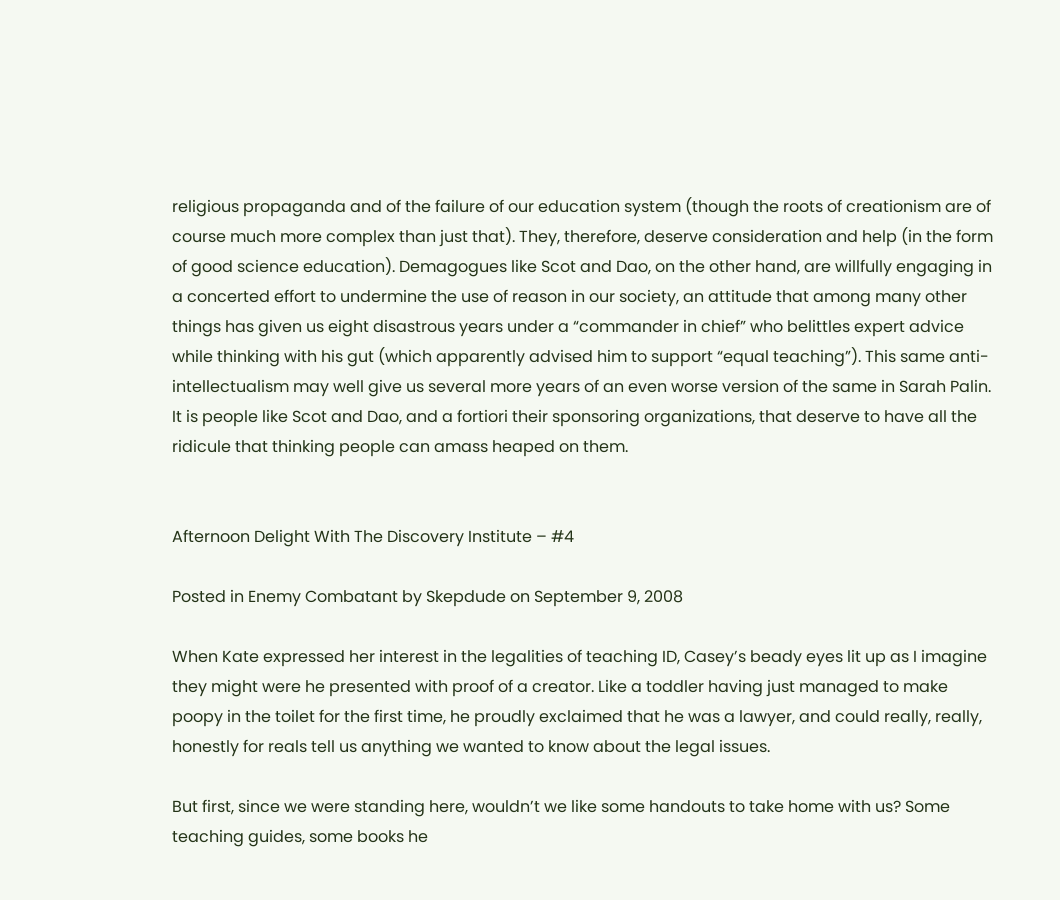religious propaganda and of the failure of our education system (though the roots of creationism are of course much more complex than just that). They, therefore, deserve consideration and help (in the form of good science education). Demagogues like Scot and Dao, on the other hand, are willfully engaging in a concerted effort to undermine the use of reason in our society, an attitude that among many other things has given us eight disastrous years under a “commander in chief” who belittles expert advice while thinking with his gut (which apparently advised him to support “equal teaching”). This same anti-intellectualism may well give us several more years of an even worse version of the same in Sarah Palin. It is people like Scot and Dao, and a fortiori their sponsoring organizations, that deserve to have all the ridicule that thinking people can amass heaped on them.


Afternoon Delight With The Discovery Institute – #4

Posted in Enemy Combatant by Skepdude on September 9, 2008

When Kate expressed her interest in the legalities of teaching ID, Casey’s beady eyes lit up as I imagine they might were he presented with proof of a creator. Like a toddler having just managed to make poopy in the toilet for the first time, he proudly exclaimed that he was a lawyer, and could really, really, honestly for reals tell us anything we wanted to know about the legal issues.

But first, since we were standing here, wouldn’t we like some handouts to take home with us? Some teaching guides, some books he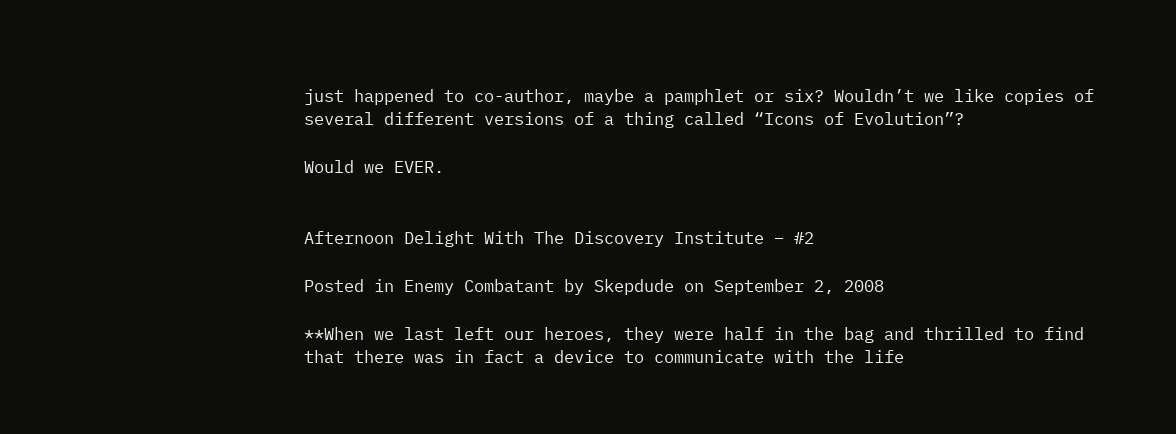just happened to co-author, maybe a pamphlet or six? Wouldn’t we like copies of several different versions of a thing called “Icons of Evolution”?

Would we EVER.


Afternoon Delight With The Discovery Institute – #2

Posted in Enemy Combatant by Skepdude on September 2, 2008

**When we last left our heroes, they were half in the bag and thrilled to find that there was in fact a device to communicate with the life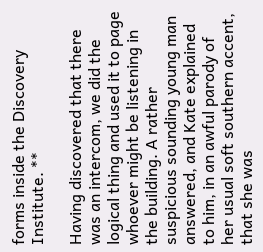forms inside the Discovery Institute. **

Having discovered that there was an intercom, we did the logical thing and used it to page whoever might be listening in the building. A rather suspicious sounding young man answered, and Kate explained to him, in an awful parody of her usual soft southern accent, that she was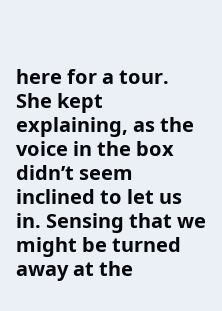here for a tour. She kept explaining, as the voice in the box didn’t seem inclined to let us in. Sensing that we might be turned away at the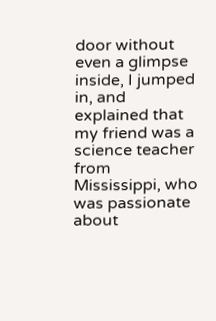door without even a glimpse inside, I jumped in, and explained that my friend was a science teacher from Mississippi, who was passionate about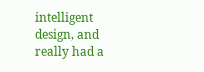intelligent design, and really had a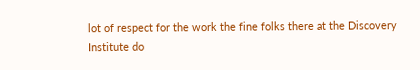lot of respect for the work the fine folks there at the Discovery Institute do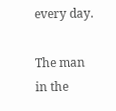every day.

The man in the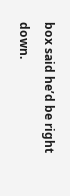box said he’d be right down.